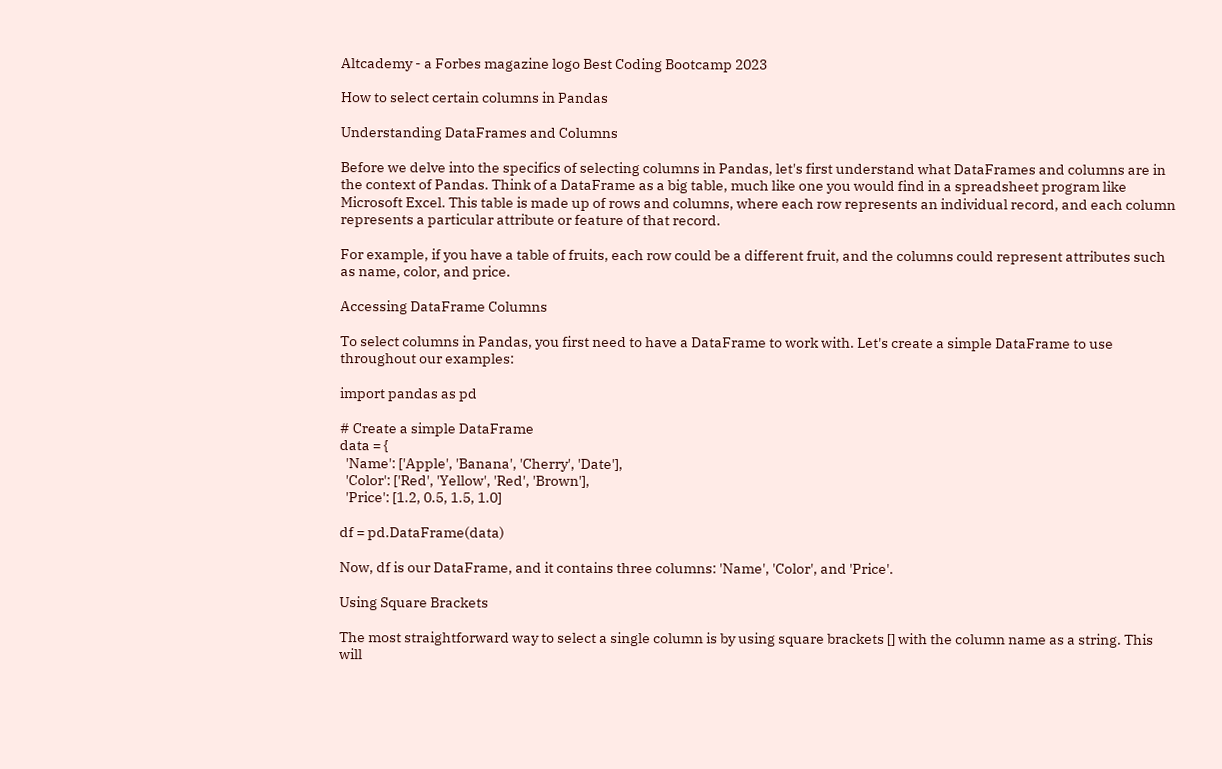Altcademy - a Forbes magazine logo Best Coding Bootcamp 2023

How to select certain columns in Pandas

Understanding DataFrames and Columns

Before we delve into the specifics of selecting columns in Pandas, let's first understand what DataFrames and columns are in the context of Pandas. Think of a DataFrame as a big table, much like one you would find in a spreadsheet program like Microsoft Excel. This table is made up of rows and columns, where each row represents an individual record, and each column represents a particular attribute or feature of that record.

For example, if you have a table of fruits, each row could be a different fruit, and the columns could represent attributes such as name, color, and price.

Accessing DataFrame Columns

To select columns in Pandas, you first need to have a DataFrame to work with. Let's create a simple DataFrame to use throughout our examples:

import pandas as pd

# Create a simple DataFrame
data = {
  'Name': ['Apple', 'Banana', 'Cherry', 'Date'],
  'Color': ['Red', 'Yellow', 'Red', 'Brown'],
  'Price': [1.2, 0.5, 1.5, 1.0]

df = pd.DataFrame(data)

Now, df is our DataFrame, and it contains three columns: 'Name', 'Color', and 'Price'.

Using Square Brackets

The most straightforward way to select a single column is by using square brackets [] with the column name as a string. This will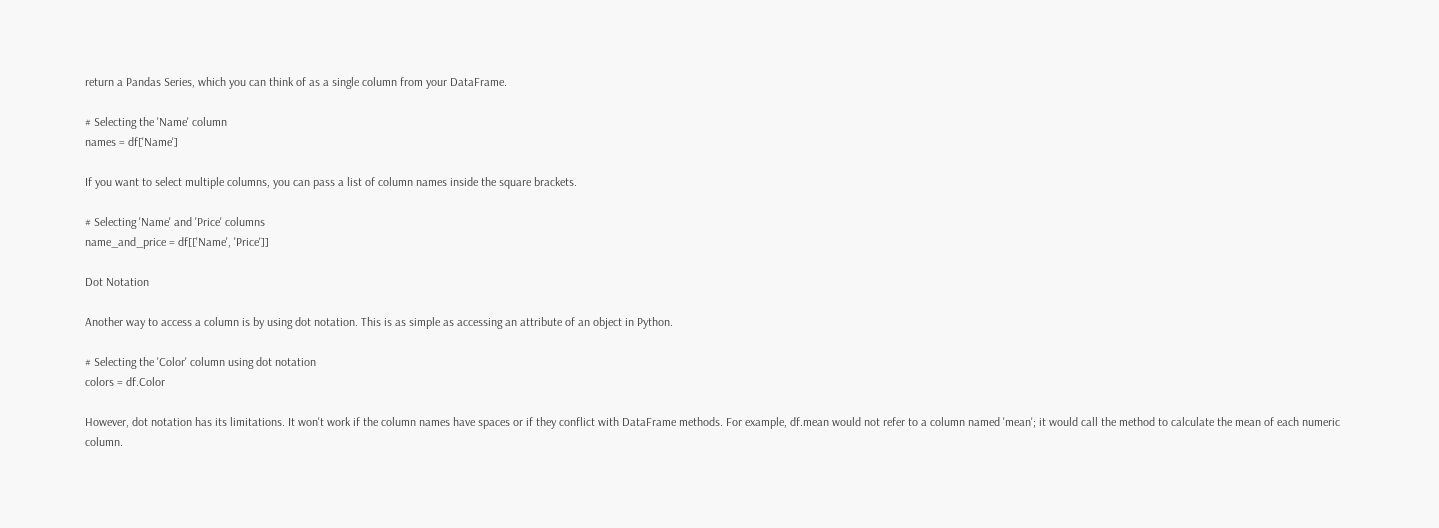return a Pandas Series, which you can think of as a single column from your DataFrame.

# Selecting the 'Name' column
names = df['Name']

If you want to select multiple columns, you can pass a list of column names inside the square brackets.

# Selecting 'Name' and 'Price' columns
name_and_price = df[['Name', 'Price']]

Dot Notation

Another way to access a column is by using dot notation. This is as simple as accessing an attribute of an object in Python.

# Selecting the 'Color' column using dot notation
colors = df.Color

However, dot notation has its limitations. It won't work if the column names have spaces or if they conflict with DataFrame methods. For example, df.mean would not refer to a column named 'mean'; it would call the method to calculate the mean of each numeric column.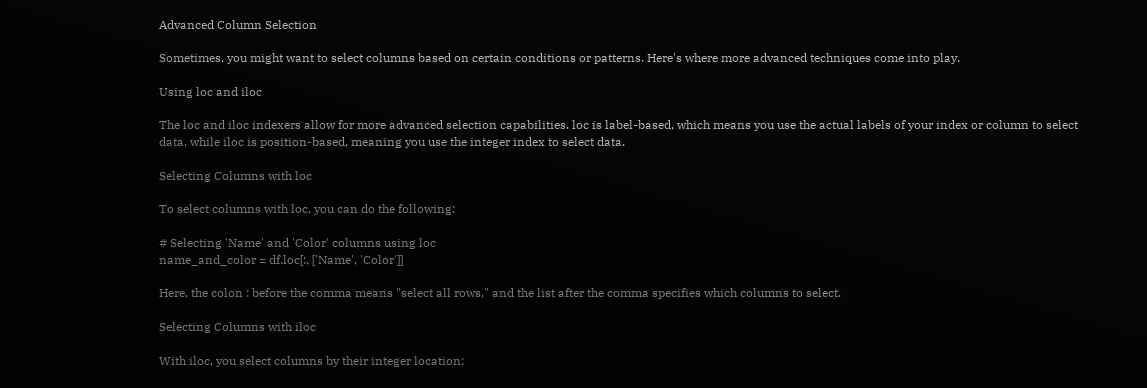Advanced Column Selection

Sometimes, you might want to select columns based on certain conditions or patterns. Here's where more advanced techniques come into play.

Using loc and iloc

The loc and iloc indexers allow for more advanced selection capabilities. loc is label-based, which means you use the actual labels of your index or column to select data, while iloc is position-based, meaning you use the integer index to select data.

Selecting Columns with loc

To select columns with loc, you can do the following:

# Selecting 'Name' and 'Color' columns using loc
name_and_color = df.loc[:, ['Name', 'Color']]

Here, the colon : before the comma means "select all rows," and the list after the comma specifies which columns to select.

Selecting Columns with iloc

With iloc, you select columns by their integer location: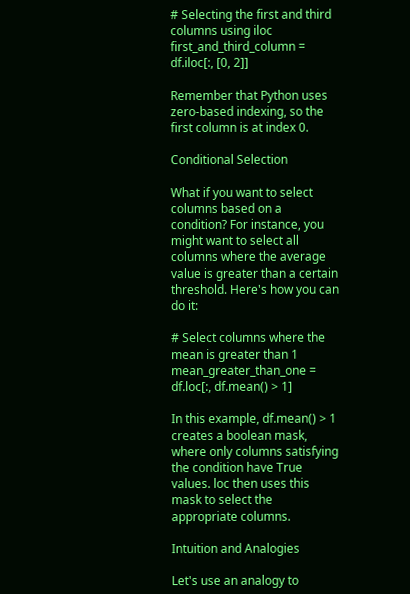# Selecting the first and third columns using iloc
first_and_third_column = df.iloc[:, [0, 2]]

Remember that Python uses zero-based indexing, so the first column is at index 0.

Conditional Selection

What if you want to select columns based on a condition? For instance, you might want to select all columns where the average value is greater than a certain threshold. Here's how you can do it:

# Select columns where the mean is greater than 1
mean_greater_than_one = df.loc[:, df.mean() > 1]

In this example, df.mean() > 1 creates a boolean mask, where only columns satisfying the condition have True values. loc then uses this mask to select the appropriate columns.

Intuition and Analogies

Let's use an analogy to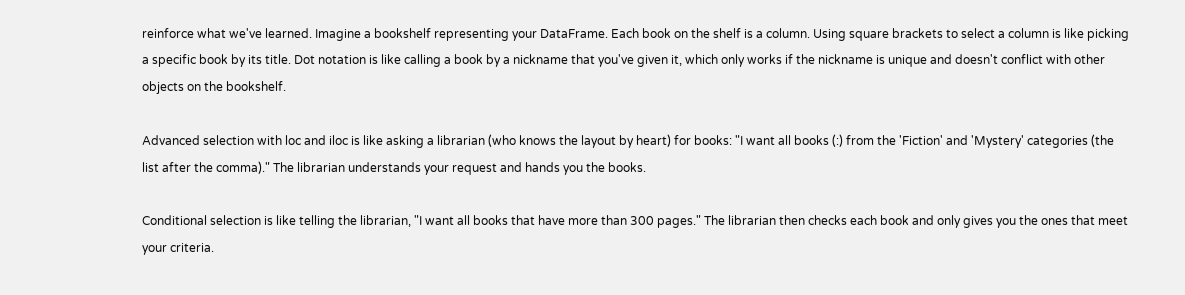reinforce what we've learned. Imagine a bookshelf representing your DataFrame. Each book on the shelf is a column. Using square brackets to select a column is like picking a specific book by its title. Dot notation is like calling a book by a nickname that you've given it, which only works if the nickname is unique and doesn't conflict with other objects on the bookshelf.

Advanced selection with loc and iloc is like asking a librarian (who knows the layout by heart) for books: "I want all books (:) from the 'Fiction' and 'Mystery' categories (the list after the comma)." The librarian understands your request and hands you the books.

Conditional selection is like telling the librarian, "I want all books that have more than 300 pages." The librarian then checks each book and only gives you the ones that meet your criteria.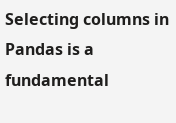Selecting columns in Pandas is a fundamental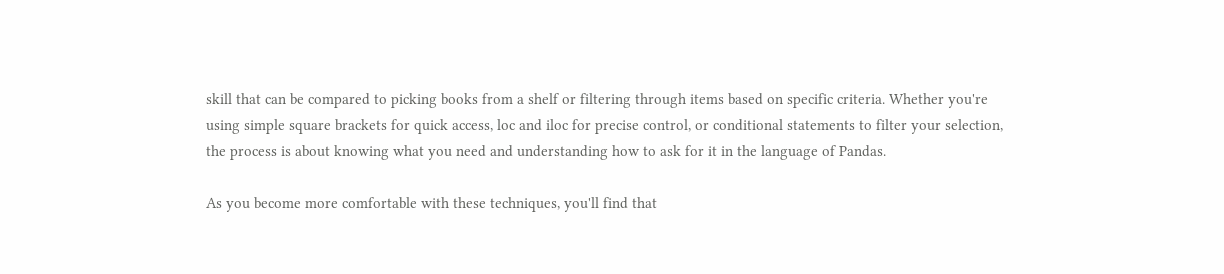skill that can be compared to picking books from a shelf or filtering through items based on specific criteria. Whether you're using simple square brackets for quick access, loc and iloc for precise control, or conditional statements to filter your selection, the process is about knowing what you need and understanding how to ask for it in the language of Pandas.

As you become more comfortable with these techniques, you'll find that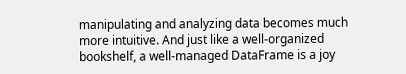manipulating and analyzing data becomes much more intuitive. And just like a well-organized bookshelf, a well-managed DataFrame is a joy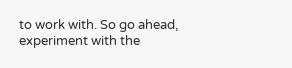to work with. So go ahead, experiment with the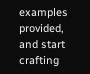examples provided, and start crafting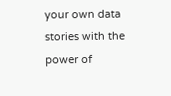your own data stories with the power of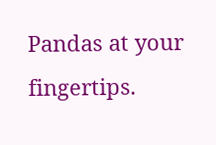Pandas at your fingertips.